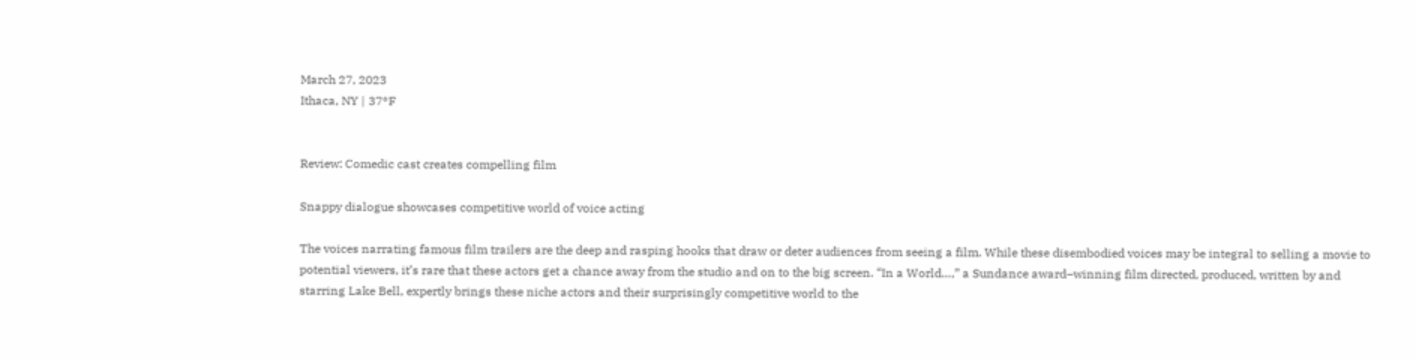March 27, 2023
Ithaca, NY | 37°F


Review: Comedic cast creates compelling film

Snappy dialogue showcases competitive world of voice acting

The voices narrating famous film trailers are the deep and rasping hooks that draw or deter audiences from seeing a film. While these disembodied voices may be integral to selling a movie to potential viewers, it’s rare that these actors get a chance away from the studio and on to the big screen. “In a World…,” a Sundance award–winning film directed, produced, written by and starring Lake Bell, expertly brings these niche actors and their surprisingly competitive world to the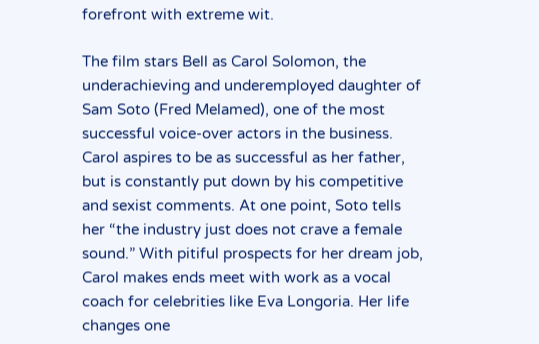forefront with extreme wit.

The film stars Bell as Carol Solomon, the underachieving and underemployed daughter of Sam Soto (Fred Melamed), one of the most successful voice-over actors in the business. Carol aspires to be as successful as her father, but is constantly put down by his competitive and sexist comments. At one point, Soto tells her “the industry just does not crave a female sound.” With pitiful prospects for her dream job, Carol makes ends meet with work as a vocal coach for celebrities like Eva Longoria. Her life changes one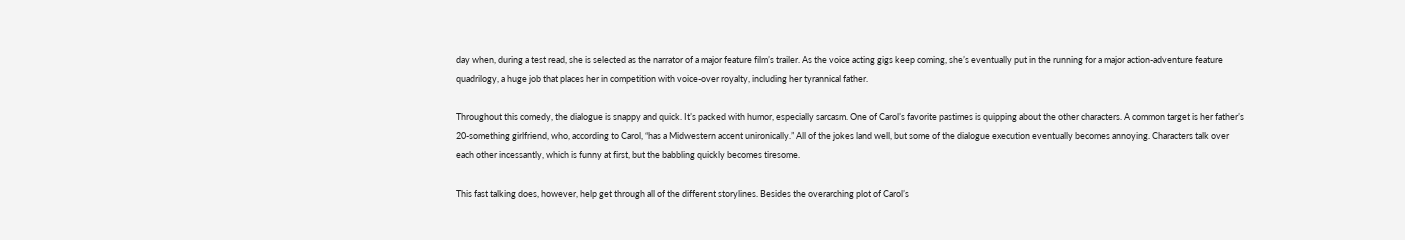day when, during a test read, she is selected as the narrator of a major feature film’s trailer. As the voice acting gigs keep coming, she’s eventually put in the running for a major action-adventure feature quadrilogy, a huge job that places her in competition with voice-over royalty, including her tyrannical father.

Throughout this comedy, the dialogue is snappy and quick. It’s packed with humor, especially sarcasm. One of Carol’s favorite pastimes is quipping about the other characters. A common target is her father’s 20-something girlfriend, who, according to Carol, “has a Midwestern accent unironically.” All of the jokes land well, but some of the dialogue execution eventually becomes annoying. Characters talk over each other incessantly, which is funny at first, but the babbling quickly becomes tiresome.

This fast talking does, however, help get through all of the different storylines. Besides the overarching plot of Carol’s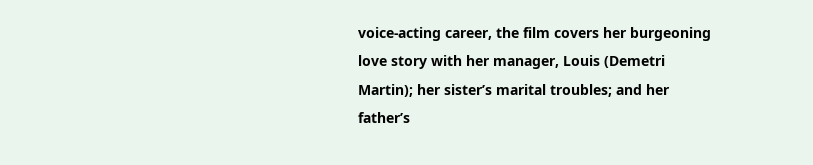voice-acting career, the film covers her burgeoning love story with her manager, Louis (Demetri Martin); her sister’s marital troubles; and her father’s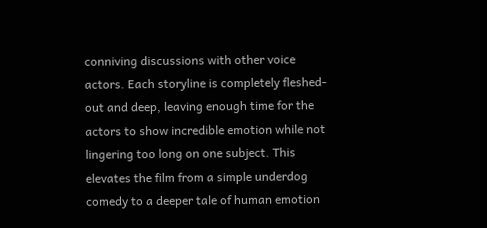conniving discussions with other voice actors. Each storyline is completely fleshed-out and deep, leaving enough time for the actors to show incredible emotion while not lingering too long on one subject. This elevates the film from a simple underdog comedy to a deeper tale of human emotion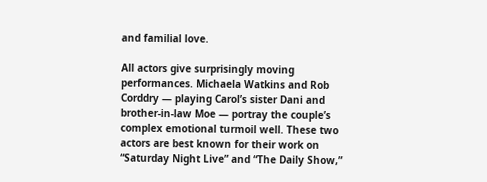and familial love.

All actors give surprisingly moving performances. Michaela Watkins and Rob Corddry — playing Carol’s sister Dani and brother-in-law Moe — portray the couple’s complex emotional turmoil well. These two actors are best known for their work on “Saturday Night Live” and “The Daily Show,”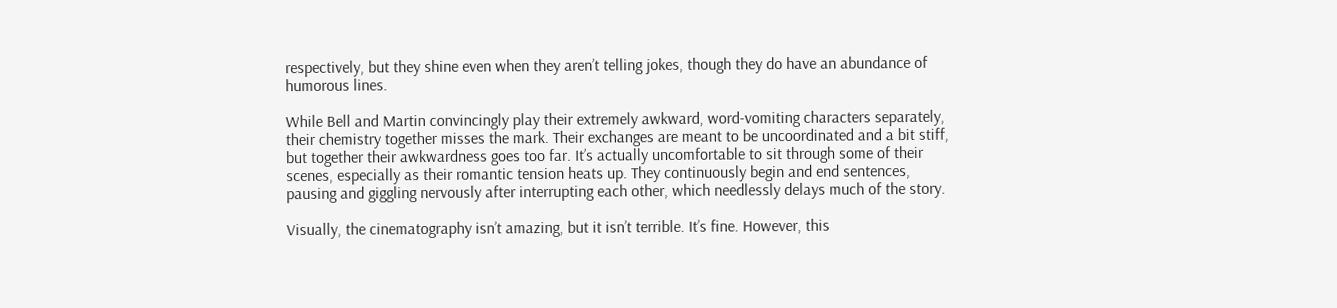respectively, but they shine even when they aren’t telling jokes, though they do have an abundance of humorous lines.

While Bell and Martin convincingly play their extremely awkward, word-vomiting characters separately, their chemistry together misses the mark. Their exchanges are meant to be uncoordinated and a bit stiff, but together their awkwardness goes too far. It’s actually uncomfortable to sit through some of their scenes, especially as their romantic tension heats up. They continuously begin and end sentences, pausing and giggling nervously after interrupting each other, which needlessly delays much of the story.

Visually, the cinematography isn’t amazing, but it isn’t terrible. It’s fine. However, this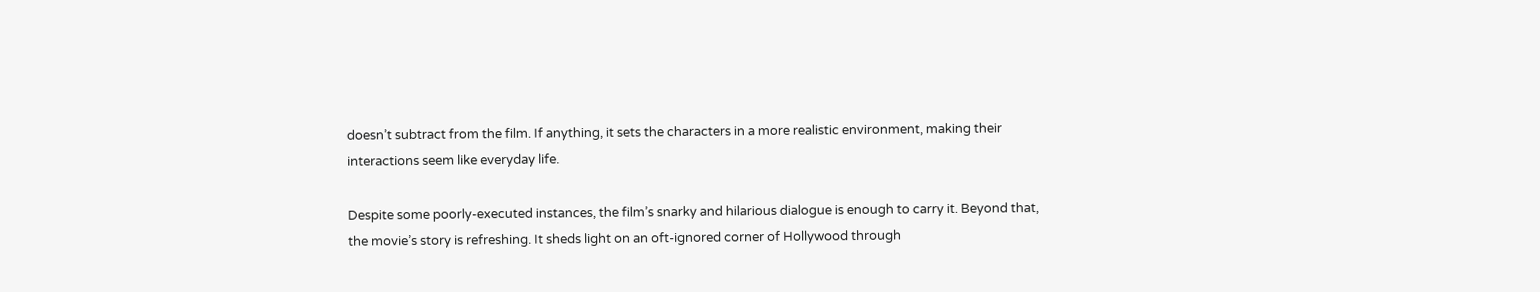doesn’t subtract from the film. If anything, it sets the characters in a more realistic environment, making their interactions seem like everyday life.

Despite some poorly-executed instances, the film’s snarky and hilarious dialogue is enough to carry it. Beyond that, the movie’s story is refreshing. It sheds light on an oft-ignored corner of Hollywood through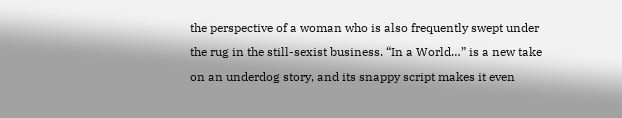the perspective of a woman who is also frequently swept under the rug in the still-sexist business. “In a World…” is a new take on an underdog story, and its snappy script makes it even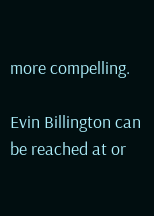more compelling.

Evin Billington can be reached at or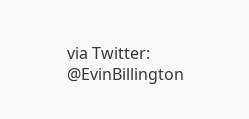via Twitter: @EvinBillington